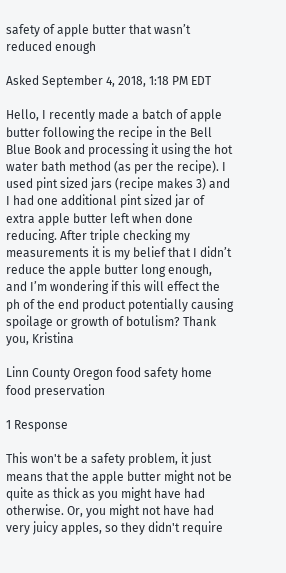safety of apple butter that wasn’t reduced enough

Asked September 4, 2018, 1:18 PM EDT

Hello, I recently made a batch of apple butter following the recipe in the Bell Blue Book and processing it using the hot water bath method (as per the recipe). I used pint sized jars (recipe makes 3) and I had one additional pint sized jar of extra apple butter left when done reducing. After triple checking my measurements it is my belief that I didn’t reduce the apple butter long enough, and I’m wondering if this will effect the ph of the end product potentially causing spoilage or growth of botulism? Thank you, Kristina

Linn County Oregon food safety home food preservation

1 Response

This won't be a safety problem, it just means that the apple butter might not be quite as thick as you might have had otherwise. Or, you might not have had very juicy apples, so they didn't require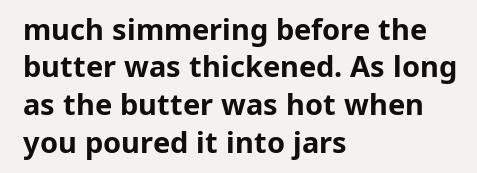much simmering before the butter was thickened. As long as the butter was hot when you poured it into jars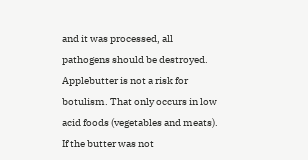and it was processed, all pathogens should be destroyed.
Applebutter is not a risk for botulism. That only occurs in low acid foods (vegetables and meats). If the butter was not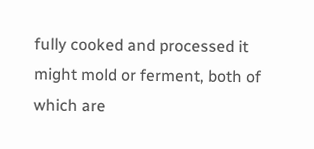fully cooked and processed it might mold or ferment, both of which are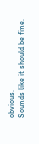obvious.
Sounds like it should be fine.